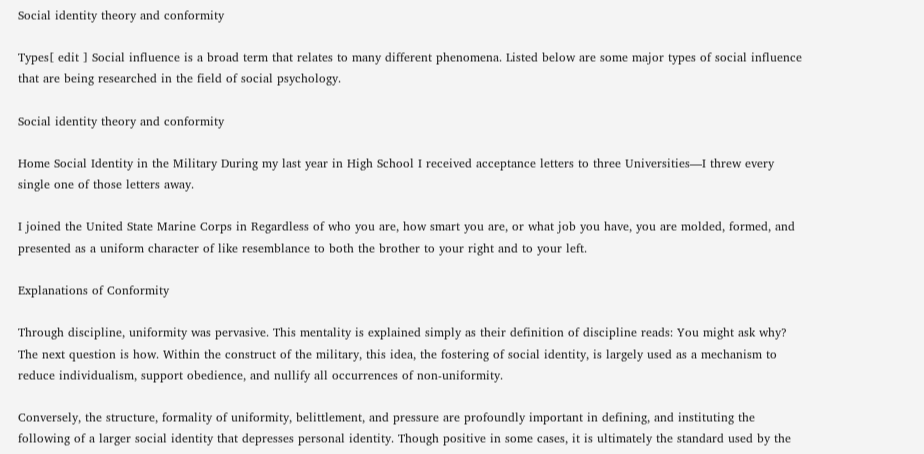Social identity theory and conformity

Types[ edit ] Social influence is a broad term that relates to many different phenomena. Listed below are some major types of social influence that are being researched in the field of social psychology.

Social identity theory and conformity

Home Social Identity in the Military During my last year in High School I received acceptance letters to three Universities—I threw every single one of those letters away.

I joined the United State Marine Corps in Regardless of who you are, how smart you are, or what job you have, you are molded, formed, and presented as a uniform character of like resemblance to both the brother to your right and to your left.

Explanations of Conformity

Through discipline, uniformity was pervasive. This mentality is explained simply as their definition of discipline reads: You might ask why? The next question is how. Within the construct of the military, this idea, the fostering of social identity, is largely used as a mechanism to reduce individualism, support obedience, and nullify all occurrences of non-uniformity.

Conversely, the structure, formality of uniformity, belittlement, and pressure are profoundly important in defining, and instituting the following of a larger social identity that depresses personal identity. Though positive in some cases, it is ultimately the standard used by the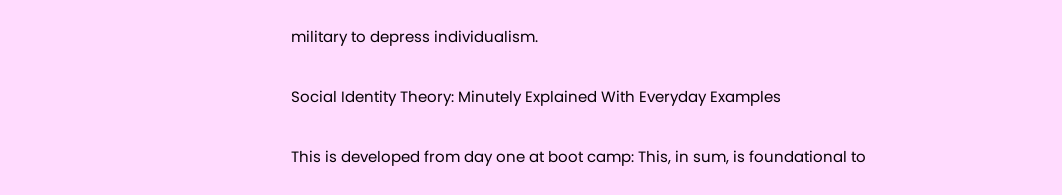military to depress individualism.

Social Identity Theory: Minutely Explained With Everyday Examples

This is developed from day one at boot camp: This, in sum, is foundational to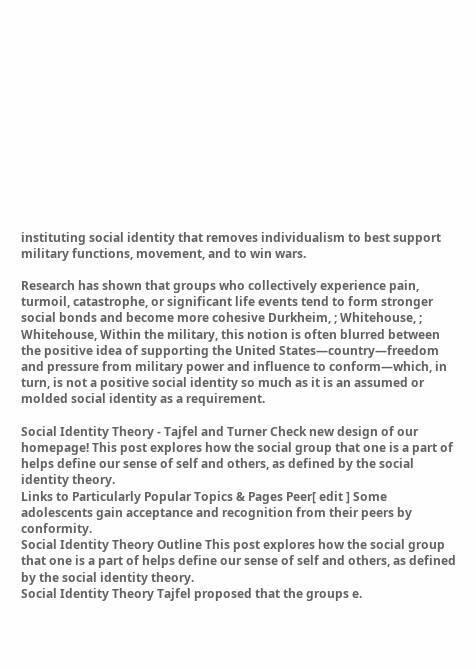instituting social identity that removes individualism to best support military functions, movement, and to win wars.

Research has shown that groups who collectively experience pain, turmoil, catastrophe, or significant life events tend to form stronger social bonds and become more cohesive Durkheim, ; Whitehouse, ; Whitehouse, Within the military, this notion is often blurred between the positive idea of supporting the United States—country—freedom and pressure from military power and influence to conform—which, in turn, is not a positive social identity so much as it is an assumed or molded social identity as a requirement.

Social Identity Theory - Tajfel and Turner Check new design of our homepage! This post explores how the social group that one is a part of helps define our sense of self and others, as defined by the social identity theory.
Links to Particularly Popular Topics & Pages Peer[ edit ] Some adolescents gain acceptance and recognition from their peers by conformity.
Social Identity Theory Outline This post explores how the social group that one is a part of helps define our sense of self and others, as defined by the social identity theory.
Social Identity Theory Tajfel proposed that the groups e.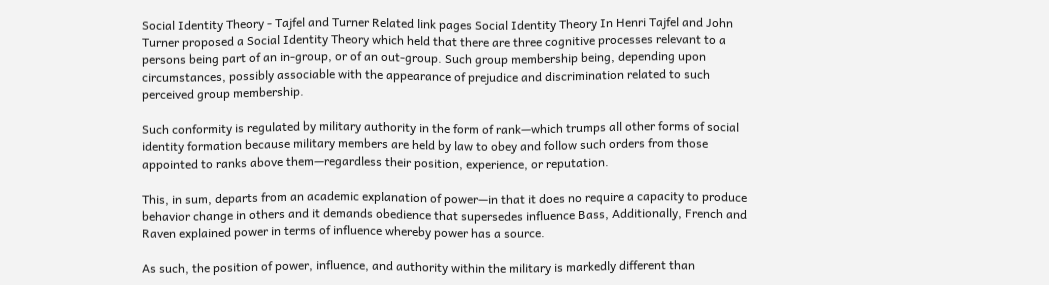Social Identity Theory - Tajfel and Turner Related link pages Social Identity Theory In Henri Tajfel and John Turner proposed a Social Identity Theory which held that there are three cognitive processes relevant to a persons being part of an in-group, or of an out-group. Such group membership being, depending upon circumstances, possibly associable with the appearance of prejudice and discrimination related to such perceived group membership.

Such conformity is regulated by military authority in the form of rank—which trumps all other forms of social identity formation because military members are held by law to obey and follow such orders from those appointed to ranks above them—regardless their position, experience, or reputation.

This, in sum, departs from an academic explanation of power—in that it does no require a capacity to produce behavior change in others and it demands obedience that supersedes influence Bass, Additionally, French and Raven explained power in terms of influence whereby power has a source.

As such, the position of power, influence, and authority within the military is markedly different than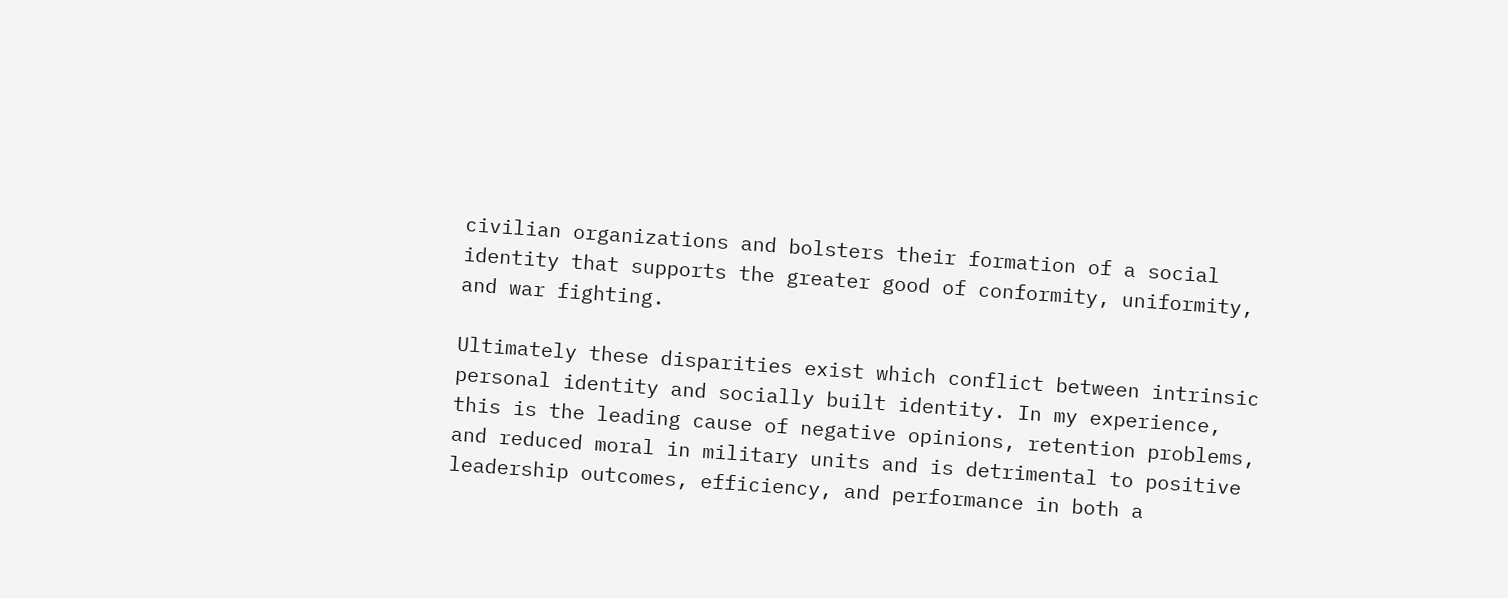civilian organizations and bolsters their formation of a social identity that supports the greater good of conformity, uniformity, and war fighting.

Ultimately these disparities exist which conflict between intrinsic personal identity and socially built identity. In my experience, this is the leading cause of negative opinions, retention problems, and reduced moral in military units and is detrimental to positive leadership outcomes, efficiency, and performance in both a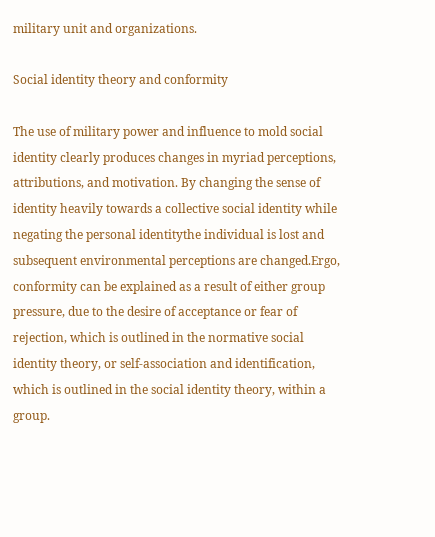military unit and organizations.

Social identity theory and conformity

The use of military power and influence to mold social identity clearly produces changes in myriad perceptions, attributions, and motivation. By changing the sense of identity heavily towards a collective social identity while negating the personal identitythe individual is lost and subsequent environmental perceptions are changed.Ergo, conformity can be explained as a result of either group pressure, due to the desire of acceptance or fear of rejection, which is outlined in the normative social identity theory, or self-association and identification, which is outlined in the social identity theory, within a group.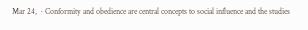Mar 24,  · Conformity and obedience are central concepts to social influence and the studies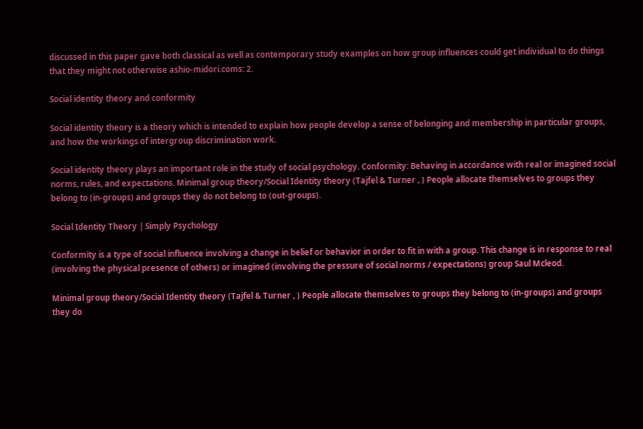discussed in this paper gave both classical as well as contemporary study examples on how group influences could get individual to do things that they might not otherwise ashio-midori.coms: 2.

Social identity theory and conformity

Social identity theory is a theory which is intended to explain how people develop a sense of belonging and membership in particular groups, and how the workings of intergroup discrimination work.

Social identity theory plays an important role in the study of social psychology. Conformity: Behaving in accordance with real or imagined social norms, rules, and expectations. Minimal group theory/Social Identity theory (Tajfel & Turner , ) People allocate themselves to groups they belong to (in-groups) and groups they do not belong to (out-groups).

Social Identity Theory | Simply Psychology

Conformity is a type of social influence involving a change in belief or behavior in order to fit in with a group. This change is in response to real (involving the physical presence of others) or imagined (involving the pressure of social norms / expectations) group Saul Mcleod.

Minimal group theory/Social Identity theory (Tajfel & Turner , ) People allocate themselves to groups they belong to (in-groups) and groups they do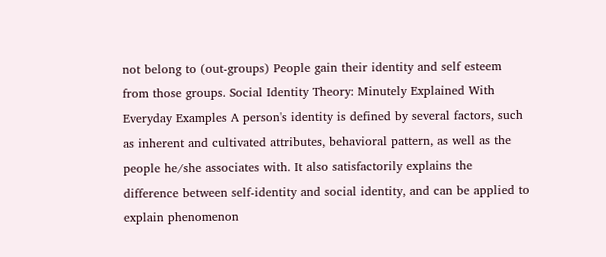not belong to (out-groups) People gain their identity and self esteem from those groups. Social Identity Theory: Minutely Explained With Everyday Examples A person's identity is defined by several factors, such as inherent and cultivated attributes, behavioral pattern, as well as the people he/she associates with. It also satisfactorily explains the difference between self-identity and social identity, and can be applied to explain phenomenon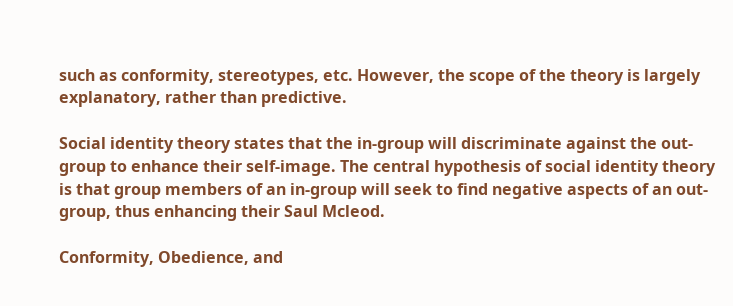such as conformity, stereotypes, etc. However, the scope of the theory is largely explanatory, rather than predictive.

Social identity theory states that the in-group will discriminate against the out-group to enhance their self-image. The central hypothesis of social identity theory is that group members of an in-group will seek to find negative aspects of an out-group, thus enhancing their Saul Mcleod.

Conformity, Obedience, and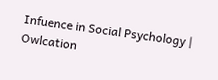Infuence in Social Psychology | Owlcation